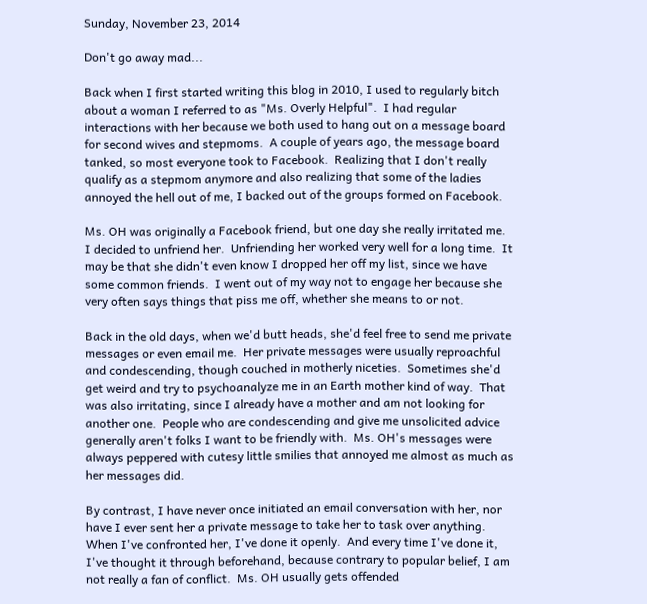Sunday, November 23, 2014

Don't go away mad...

Back when I first started writing this blog in 2010, I used to regularly bitch about a woman I referred to as "Ms. Overly Helpful".  I had regular interactions with her because we both used to hang out on a message board for second wives and stepmoms.  A couple of years ago, the message board tanked, so most everyone took to Facebook.  Realizing that I don't really qualify as a stepmom anymore and also realizing that some of the ladies annoyed the hell out of me, I backed out of the groups formed on Facebook.

Ms. OH was originally a Facebook friend, but one day she really irritated me.  I decided to unfriend her.  Unfriending her worked very well for a long time.  It may be that she didn't even know I dropped her off my list, since we have some common friends.  I went out of my way not to engage her because she very often says things that piss me off, whether she means to or not.

Back in the old days, when we'd butt heads, she'd feel free to send me private messages or even email me.  Her private messages were usually reproachful and condescending, though couched in motherly niceties.  Sometimes she'd get weird and try to psychoanalyze me in an Earth mother kind of way.  That was also irritating, since I already have a mother and am not looking for another one.  People who are condescending and give me unsolicited advice generally aren't folks I want to be friendly with.  Ms. OH's messages were always peppered with cutesy little smilies that annoyed me almost as much as her messages did.

By contrast, I have never once initiated an email conversation with her, nor have I ever sent her a private message to take her to task over anything.  When I've confronted her, I've done it openly.  And every time I've done it, I've thought it through beforehand, because contrary to popular belief, I am not really a fan of conflict.  Ms. OH usually gets offended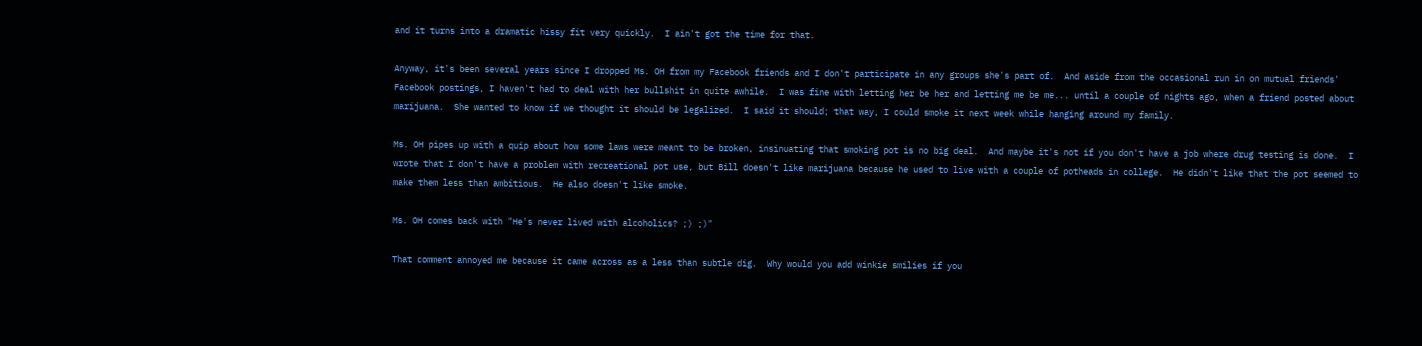and it turns into a dramatic hissy fit very quickly.  I ain't got the time for that.

Anyway, it's been several years since I dropped Ms. OH from my Facebook friends and I don't participate in any groups she's part of.  And aside from the occasional run in on mutual friends' Facebook postings, I haven't had to deal with her bullshit in quite awhile.  I was fine with letting her be her and letting me be me... until a couple of nights ago, when a friend posted about marijuana.  She wanted to know if we thought it should be legalized.  I said it should; that way, I could smoke it next week while hanging around my family.

Ms. OH pipes up with a quip about how some laws were meant to be broken, insinuating that smoking pot is no big deal.  And maybe it's not if you don't have a job where drug testing is done.  I wrote that I don't have a problem with recreational pot use, but Bill doesn't like marijuana because he used to live with a couple of potheads in college.  He didn't like that the pot seemed to make them less than ambitious.  He also doesn't like smoke.

Ms. OH comes back with "He's never lived with alcoholics? ;) ;)"

That comment annoyed me because it came across as a less than subtle dig.  Why would you add winkie smilies if you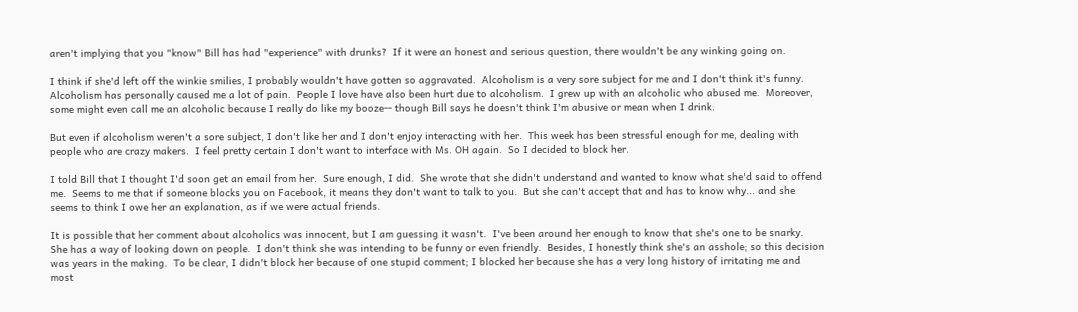aren't implying that you "know" Bill has had "experience" with drunks?  If it were an honest and serious question, there wouldn't be any winking going on.

I think if she'd left off the winkie smilies, I probably wouldn't have gotten so aggravated.  Alcoholism is a very sore subject for me and I don't think it's funny.  Alcoholism has personally caused me a lot of pain.  People I love have also been hurt due to alcoholism.  I grew up with an alcoholic who abused me.  Moreover, some might even call me an alcoholic because I really do like my booze-- though Bill says he doesn't think I'm abusive or mean when I drink.

But even if alcoholism weren't a sore subject, I don't like her and I don't enjoy interacting with her.  This week has been stressful enough for me, dealing with people who are crazy makers.  I feel pretty certain I don't want to interface with Ms. OH again.  So I decided to block her.

I told Bill that I thought I'd soon get an email from her.  Sure enough, I did.  She wrote that she didn't understand and wanted to know what she'd said to offend me.  Seems to me that if someone blocks you on Facebook, it means they don't want to talk to you.  But she can't accept that and has to know why... and she seems to think I owe her an explanation, as if we were actual friends.

It is possible that her comment about alcoholics was innocent, but I am guessing it wasn't.  I've been around her enough to know that she's one to be snarky.  She has a way of looking down on people.  I don't think she was intending to be funny or even friendly.  Besides, I honestly think she's an asshole; so this decision was years in the making.  To be clear, I didn't block her because of one stupid comment; I blocked her because she has a very long history of irritating me and most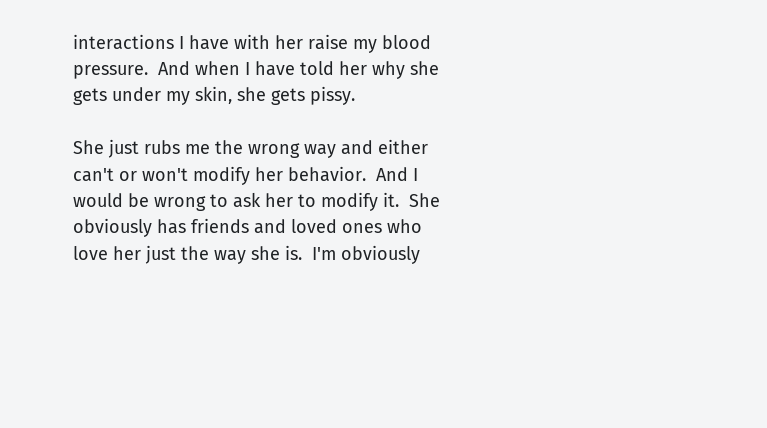interactions I have with her raise my blood pressure.  And when I have told her why she gets under my skin, she gets pissy.

She just rubs me the wrong way and either can't or won't modify her behavior.  And I would be wrong to ask her to modify it.  She obviously has friends and loved ones who love her just the way she is.  I'm obviously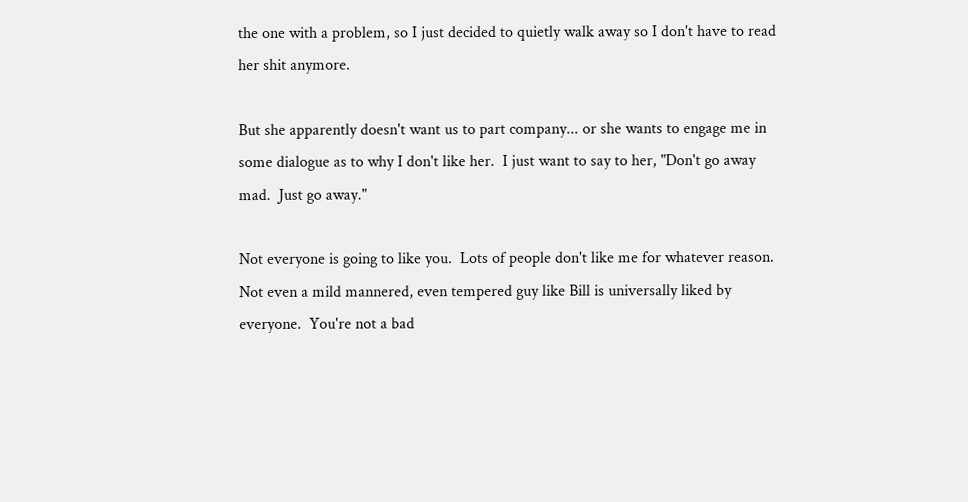the one with a problem, so I just decided to quietly walk away so I don't have to read her shit anymore.

But she apparently doesn't want us to part company... or she wants to engage me in some dialogue as to why I don't like her.  I just want to say to her, "Don't go away mad.  Just go away."

Not everyone is going to like you.  Lots of people don't like me for whatever reason.  Not even a mild mannered, even tempered guy like Bill is universally liked by everyone.  You're not a bad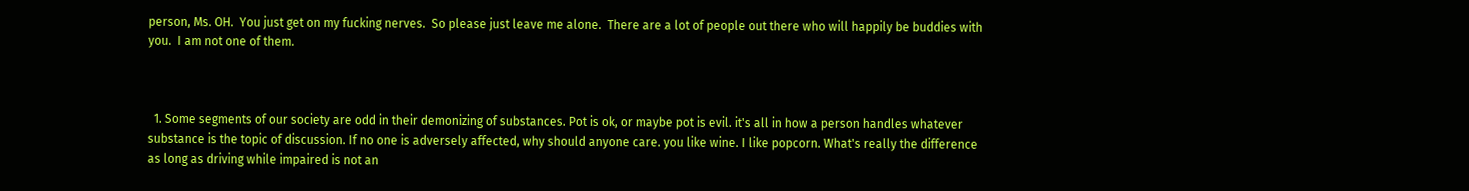person, Ms. OH.  You just get on my fucking nerves.  So please just leave me alone.  There are a lot of people out there who will happily be buddies with you.  I am not one of them.



  1. Some segments of our society are odd in their demonizing of substances. Pot is ok, or maybe pot is evil. it's all in how a person handles whatever substance is the topic of discussion. If no one is adversely affected, why should anyone care. you like wine. I like popcorn. What's really the difference as long as driving while impaired is not an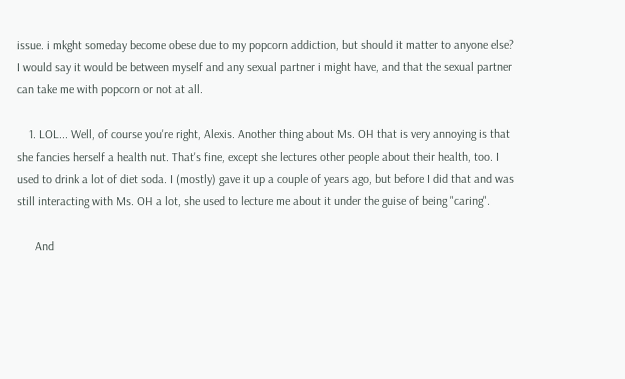issue. i mkght someday become obese due to my popcorn addiction, but should it matter to anyone else? I would say it would be between myself and any sexual partner i might have, and that the sexual partner can take me with popcorn or not at all.

    1. LOL... Well, of course you're right, Alexis. Another thing about Ms. OH that is very annoying is that she fancies herself a health nut. That's fine, except she lectures other people about their health, too. I used to drink a lot of diet soda. I (mostly) gave it up a couple of years ago, but before I did that and was still interacting with Ms. OH a lot, she used to lecture me about it under the guise of being "caring".

      And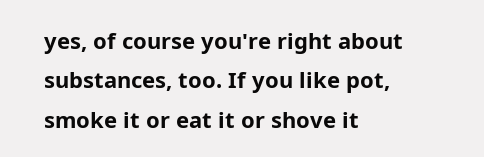yes, of course you're right about substances, too. If you like pot, smoke it or eat it or shove it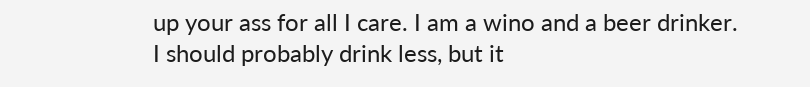up your ass for all I care. I am a wino and a beer drinker. I should probably drink less, but it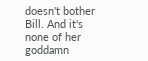doesn't bother Bill. And it's none of her goddamn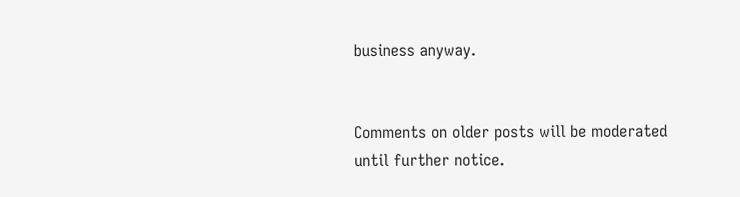business anyway.


Comments on older posts will be moderated until further notice.